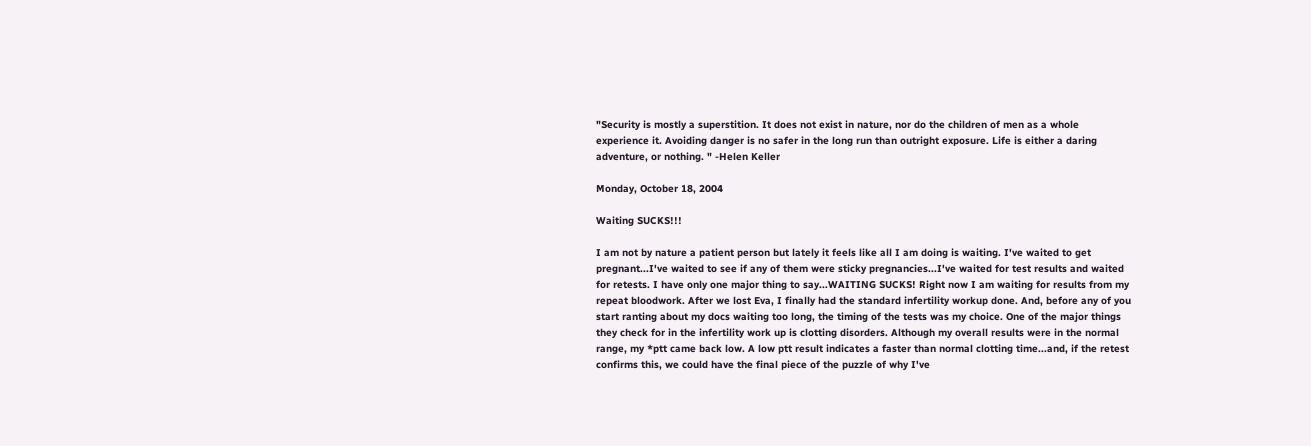"Security is mostly a superstition. It does not exist in nature, nor do the children of men as a whole experience it. Avoiding danger is no safer in the long run than outright exposure. Life is either a daring adventure, or nothing. " -Helen Keller

Monday, October 18, 2004

Waiting SUCKS!!!

I am not by nature a patient person but lately it feels like all I am doing is waiting. I've waited to get pregnant...I've waited to see if any of them were sticky pregnancies...I've waited for test results and waited for retests. I have only one major thing to say...WAITING SUCKS! Right now I am waiting for results from my repeat bloodwork. After we lost Eva, I finally had the standard infertility workup done. And, before any of you start ranting about my docs waiting too long, the timing of the tests was my choice. One of the major things they check for in the infertility work up is clotting disorders. Although my overall results were in the normal range, my *ptt came back low. A low ptt result indicates a faster than normal clotting time...and, if the retest confirms this, we could have the final piece of the puzzle of why I've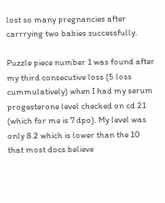lost so many pregnancies after carrrying two babies successfully.

Puzzle piece number 1 was found after my third consecutive loss (5 loss cummulatively) when I had my serum progesterone level checked on cd 21 (which for me is 7 dpo). My level was only 8.2 which is lower than the 10 that most docs believe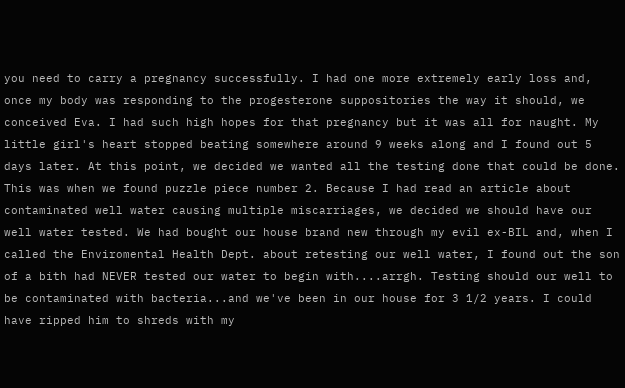you need to carry a pregnancy successfully. I had one more extremely early loss and, once my body was responding to the progesterone suppositories the way it should, we conceived Eva. I had such high hopes for that pregnancy but it was all for naught. My little girl's heart stopped beating somewhere around 9 weeks along and I found out 5 days later. At this point, we decided we wanted all the testing done that could be done. This was when we found puzzle piece number 2. Because I had read an article about contaminated well water causing multiple miscarriages, we decided we should have our well water tested. We had bought our house brand new through my evil ex-BIL and, when I called the Enviromental Health Dept. about retesting our well water, I found out the son of a bith had NEVER tested our water to begin with....arrgh. Testing should our well to be contaminated with bacteria...and we've been in our house for 3 1/2 years. I could have ripped him to shreds with my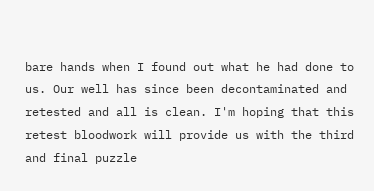bare hands when I found out what he had done to us. Our well has since been decontaminated and retested and all is clean. I'm hoping that this retest bloodwork will provide us with the third and final puzzle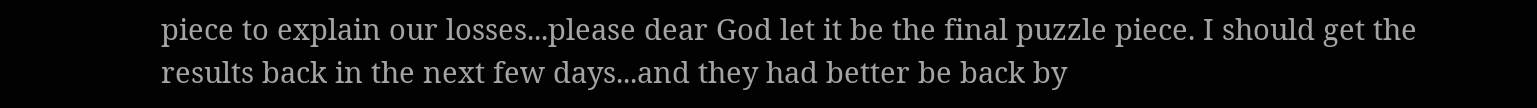piece to explain our losses...please dear God let it be the final puzzle piece. I should get the results back in the next few days...and they had better be back by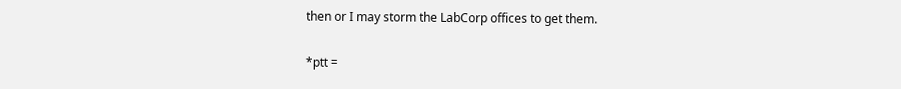then or I may storm the LabCorp offices to get them.

*ptt =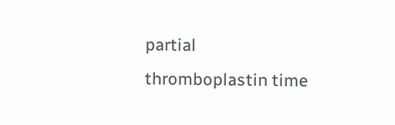partial thromboplastin time